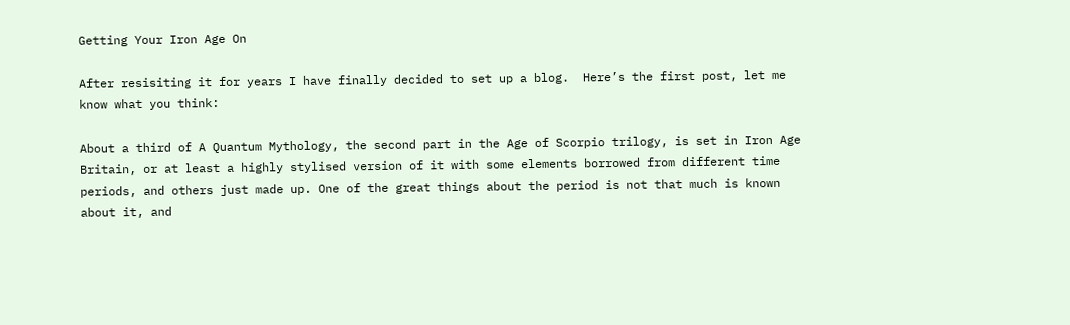Getting Your Iron Age On

After resisiting it for years I have finally decided to set up a blog.  Here’s the first post, let me know what you think:

About a third of A Quantum Mythology, the second part in the Age of Scorpio trilogy, is set in Iron Age Britain, or at least a highly stylised version of it with some elements borrowed from different time periods, and others just made up. One of the great things about the period is not that much is known about it, and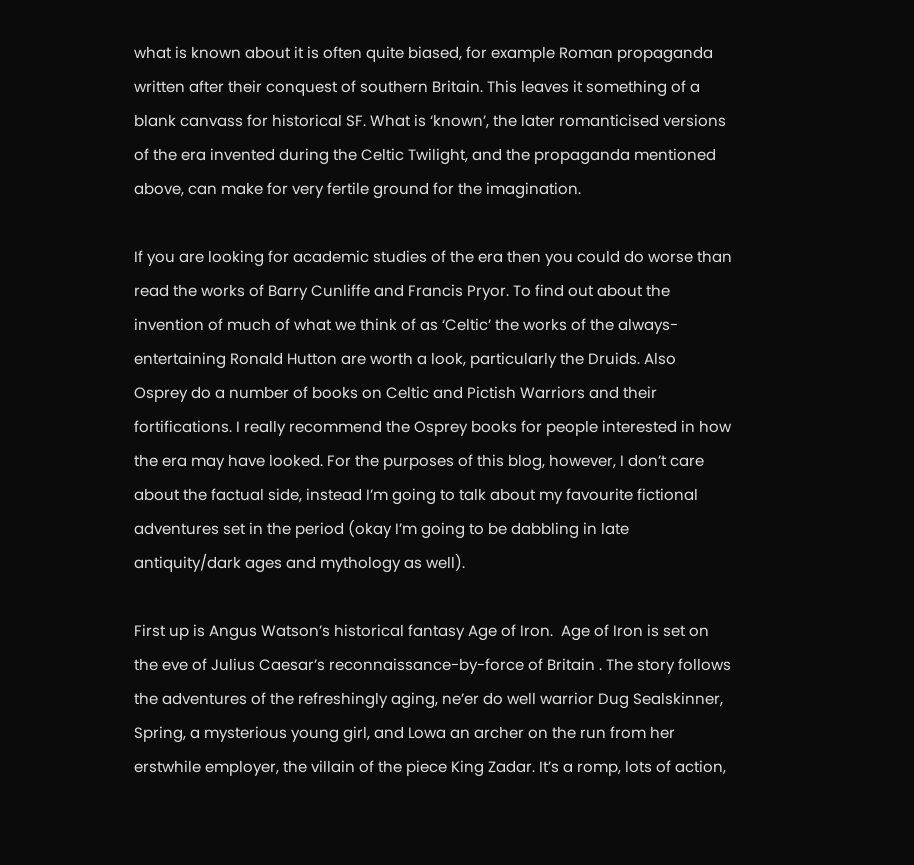what is known about it is often quite biased, for example Roman propaganda written after their conquest of southern Britain. This leaves it something of a blank canvass for historical SF. What is ‘known’, the later romanticised versions of the era invented during the Celtic Twilight, and the propaganda mentioned above, can make for very fertile ground for the imagination.

If you are looking for academic studies of the era then you could do worse than read the works of Barry Cunliffe and Francis Pryor. To find out about the invention of much of what we think of as ‘Celtic’ the works of the always-entertaining Ronald Hutton are worth a look, particularly the Druids. Also Osprey do a number of books on Celtic and Pictish Warriors and their fortifications. I really recommend the Osprey books for people interested in how the era may have looked. For the purposes of this blog, however, I don’t care about the factual side, instead I’m going to talk about my favourite fictional adventures set in the period (okay I’m going to be dabbling in late antiquity/dark ages and mythology as well).

First up is Angus Watson’s historical fantasy Age of Iron.  Age of Iron is set on the eve of Julius Caesar’s reconnaissance-by-force of Britain . The story follows the adventures of the refreshingly aging, ne’er do well warrior Dug Sealskinner, Spring, a mysterious young girl, and Lowa an archer on the run from her erstwhile employer, the villain of the piece King Zadar. It’s a romp, lots of action,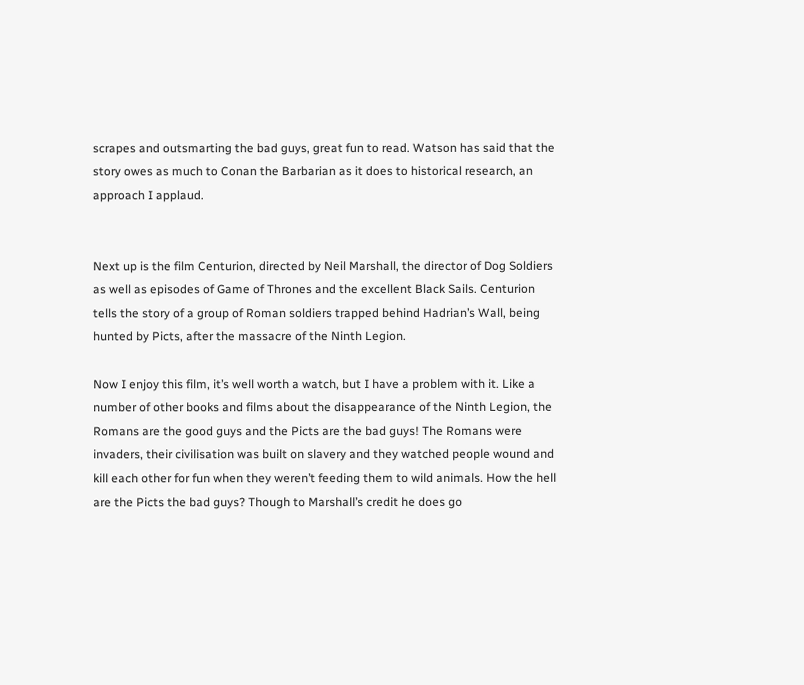scrapes and outsmarting the bad guys, great fun to read. Watson has said that the story owes as much to Conan the Barbarian as it does to historical research, an approach I applaud.


Next up is the film Centurion, directed by Neil Marshall, the director of Dog Soldiers as well as episodes of Game of Thrones and the excellent Black Sails. Centurion tells the story of a group of Roman soldiers trapped behind Hadrian’s Wall, being hunted by Picts, after the massacre of the Ninth Legion.

Now I enjoy this film, it’s well worth a watch, but I have a problem with it. Like a number of other books and films about the disappearance of the Ninth Legion, the Romans are the good guys and the Picts are the bad guys! The Romans were invaders, their civilisation was built on slavery and they watched people wound and kill each other for fun when they weren’t feeding them to wild animals. How the hell are the Picts the bad guys? Though to Marshall’s credit he does go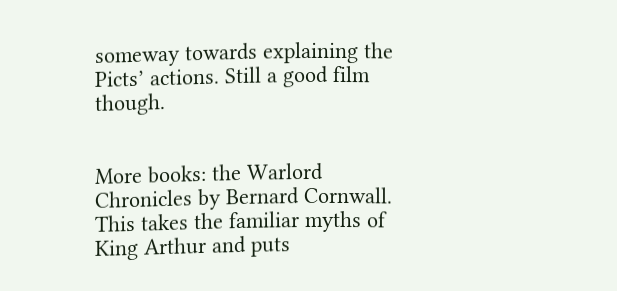someway towards explaining the Picts’ actions. Still a good film though.


More books: the Warlord Chronicles by Bernard Cornwall. This takes the familiar myths of King Arthur and puts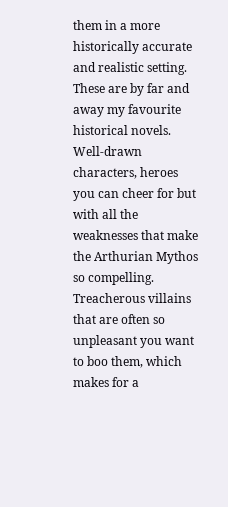them in a more historically accurate and realistic setting. These are by far and away my favourite historical novels. Well-drawn characters, heroes you can cheer for but with all the weaknesses that make the Arthurian Mythos so compelling. Treacherous villains that are often so unpleasant you want to boo them, which makes for a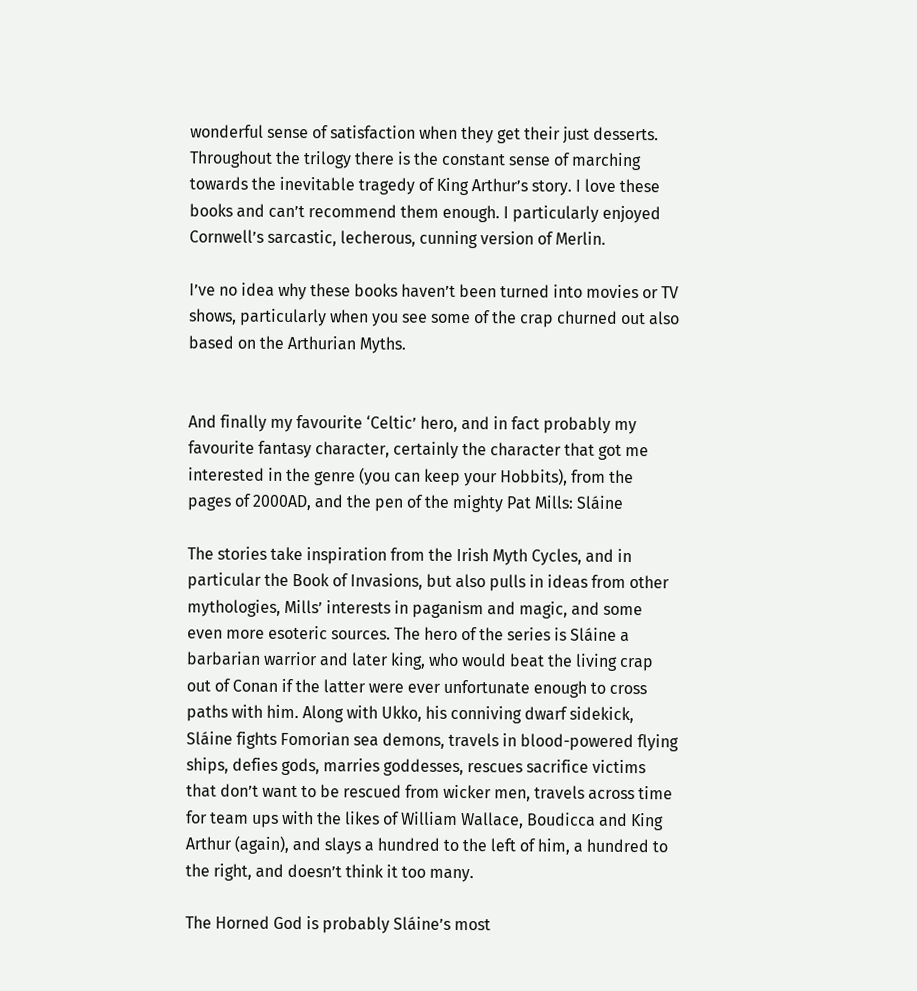wonderful sense of satisfaction when they get their just desserts. Throughout the trilogy there is the constant sense of marching towards the inevitable tragedy of King Arthur’s story. I love these books and can’t recommend them enough. I particularly enjoyed Cornwell’s sarcastic, lecherous, cunning version of Merlin.

I’ve no idea why these books haven’t been turned into movies or TV shows, particularly when you see some of the crap churned out also based on the Arthurian Myths.


And finally my favourite ‘Celtic’ hero, and in fact probably my favourite fantasy character, certainly the character that got me interested in the genre (you can keep your Hobbits), from the pages of 2000AD, and the pen of the mighty Pat Mills: Sláine

The stories take inspiration from the Irish Myth Cycles, and in particular the Book of Invasions, but also pulls in ideas from other mythologies, Mills’ interests in paganism and magic, and some even more esoteric sources. The hero of the series is Sláine a barbarian warrior and later king, who would beat the living crap out of Conan if the latter were ever unfortunate enough to cross paths with him. Along with Ukko, his conniving dwarf sidekick, Sláine fights Fomorian sea demons, travels in blood-powered flying ships, defies gods, marries goddesses, rescues sacrifice victims that don’t want to be rescued from wicker men, travels across time for team ups with the likes of William Wallace, Boudicca and King Arthur (again), and slays a hundred to the left of him, a hundred to the right, and doesn’t think it too many.

The Horned God is probably Sláine’s most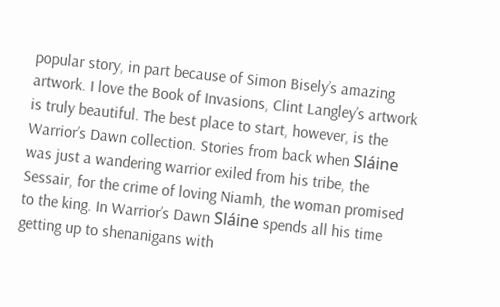popular story, in part because of Simon Bisely’s amazing artwork. I love the Book of Invasions, Clint Langley’s artwork is truly beautiful. The best place to start, however, is the Warrior’s Dawn collection. Stories from back when Sláine was just a wandering warrior exiled from his tribe, the Sessair, for the crime of loving Niamh, the woman promised to the king. In Warrior’s Dawn Sláine spends all his time getting up to shenanigans with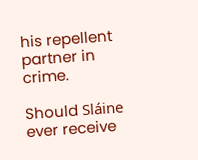his repellent partner in crime.

Should Sláine ever receive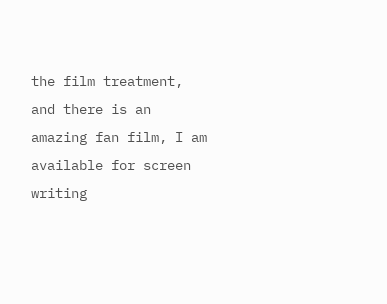the film treatment, and there is an amazing fan film, I am available for screen writing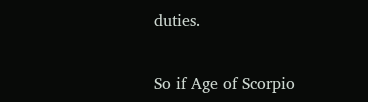duties.


So if Age of Scorpio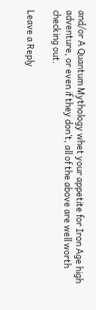and/or A Quantum Mythology whet your appetite for Iron Age high adventure, or even if they don’t, all of the above are well worth checking out.

Leave a Reply